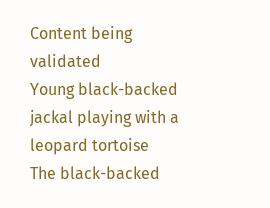Content being validated
Young black-backed jackal playing with a leopard tortoise
The black-backed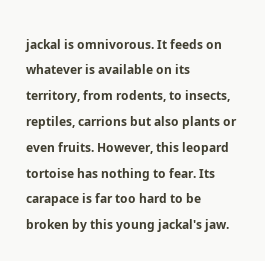jackal is omnivorous. It feeds on whatever is available on its territory, from rodents, to insects, reptiles, carrions but also plants or even fruits. However, this leopard tortoise has nothing to fear. Its carapace is far too hard to be broken by this young jackal's jaw.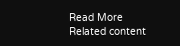Read More
Related content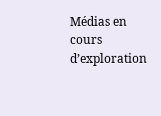Médias en cours d’exploration